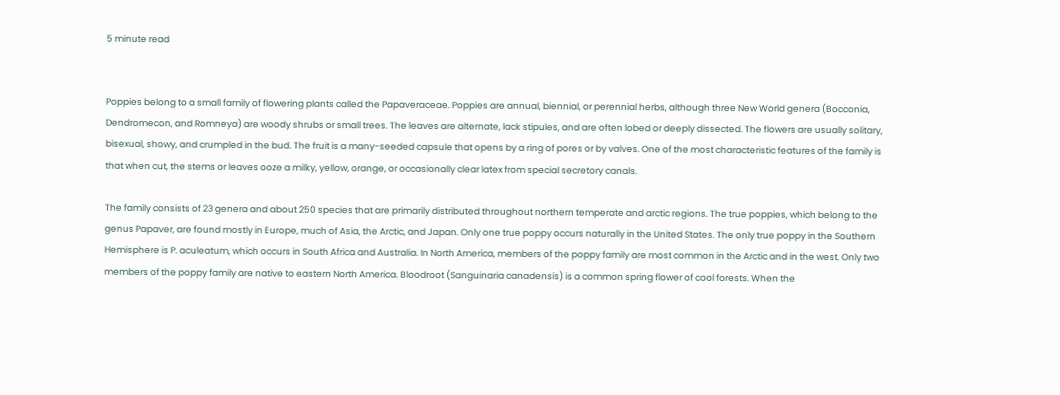5 minute read


Poppies belong to a small family of flowering plants called the Papaveraceae. Poppies are annual, biennial, or perennial herbs, although three New World genera (Bocconia, Dendromecon, and Romneya) are woody shrubs or small trees. The leaves are alternate, lack stipules, and are often lobed or deeply dissected. The flowers are usually solitary, bisexual, showy, and crumpled in the bud. The fruit is a many-seeded capsule that opens by a ring of pores or by valves. One of the most characteristic features of the family is that when cut, the stems or leaves ooze a milky, yellow, orange, or occasionally clear latex from special secretory canals.

The family consists of 23 genera and about 250 species that are primarily distributed throughout northern temperate and arctic regions. The true poppies, which belong to the genus Papaver, are found mostly in Europe, much of Asia, the Arctic, and Japan. Only one true poppy occurs naturally in the United States. The only true poppy in the Southern Hemisphere is P. aculeatum, which occurs in South Africa and Australia. In North America, members of the poppy family are most common in the Arctic and in the west. Only two members of the poppy family are native to eastern North America. Bloodroot (Sanguinaria canadensis) is a common spring flower of cool forests. When the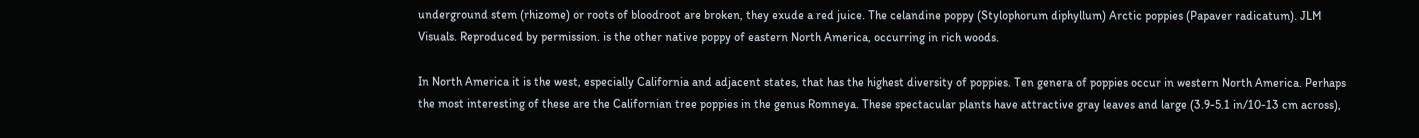underground stem (rhizome) or roots of bloodroot are broken, they exude a red juice. The celandine poppy (Stylophorum diphyllum) Arctic poppies (Papaver radicatum). JLM Visuals. Reproduced by permission. is the other native poppy of eastern North America, occurring in rich woods.

In North America it is the west, especially California and adjacent states, that has the highest diversity of poppies. Ten genera of poppies occur in western North America. Perhaps the most interesting of these are the Californian tree poppies in the genus Romneya. These spectacular plants have attractive gray leaves and large (3.9-5.1 in/10-13 cm across),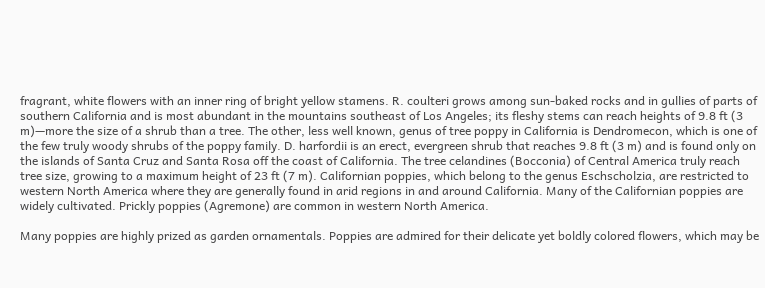fragrant, white flowers with an inner ring of bright yellow stamens. R. coulteri grows among sun-baked rocks and in gullies of parts of southern California and is most abundant in the mountains southeast of Los Angeles; its fleshy stems can reach heights of 9.8 ft (3 m)—more the size of a shrub than a tree. The other, less well known, genus of tree poppy in California is Dendromecon, which is one of the few truly woody shrubs of the poppy family. D. harfordii is an erect, evergreen shrub that reaches 9.8 ft (3 m) and is found only on the islands of Santa Cruz and Santa Rosa off the coast of California. The tree celandines (Bocconia) of Central America truly reach tree size, growing to a maximum height of 23 ft (7 m). Californian poppies, which belong to the genus Eschscholzia, are restricted to western North America where they are generally found in arid regions in and around California. Many of the Californian poppies are widely cultivated. Prickly poppies (Agremone) are common in western North America.

Many poppies are highly prized as garden ornamentals. Poppies are admired for their delicate yet boldly colored flowers, which may be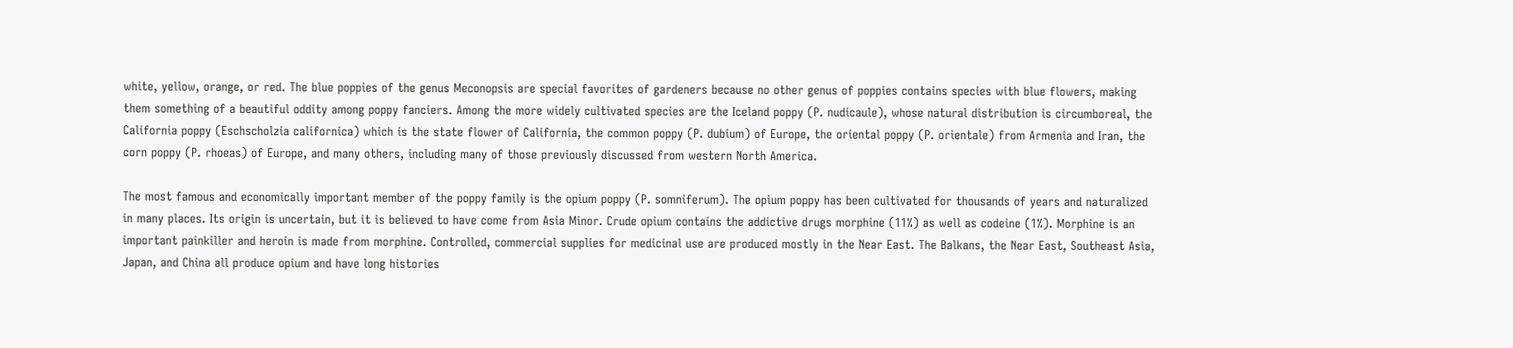white, yellow, orange, or red. The blue poppies of the genus Meconopsis are special favorites of gardeners because no other genus of poppies contains species with blue flowers, making them something of a beautiful oddity among poppy fanciers. Among the more widely cultivated species are the Iceland poppy (P. nudicaule), whose natural distribution is circumboreal, the California poppy (Eschscholzia californica) which is the state flower of California, the common poppy (P. dubium) of Europe, the oriental poppy (P. orientale) from Armenia and Iran, the corn poppy (P. rhoeas) of Europe, and many others, including many of those previously discussed from western North America.

The most famous and economically important member of the poppy family is the opium poppy (P. somniferum). The opium poppy has been cultivated for thousands of years and naturalized in many places. Its origin is uncertain, but it is believed to have come from Asia Minor. Crude opium contains the addictive drugs morphine (11%) as well as codeine (1%). Morphine is an important painkiller and heroin is made from morphine. Controlled, commercial supplies for medicinal use are produced mostly in the Near East. The Balkans, the Near East, Southeast Asia, Japan, and China all produce opium and have long histories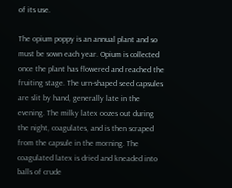of its use.

The opium poppy is an annual plant and so must be sown each year. Opium is collected once the plant has flowered and reached the fruiting stage. The urn-shaped seed capsules are slit by hand, generally late in the evening. The milky latex oozes out during the night, coagulates, and is then scraped from the capsule in the morning. The coagulated latex is dried and kneaded into balls of crude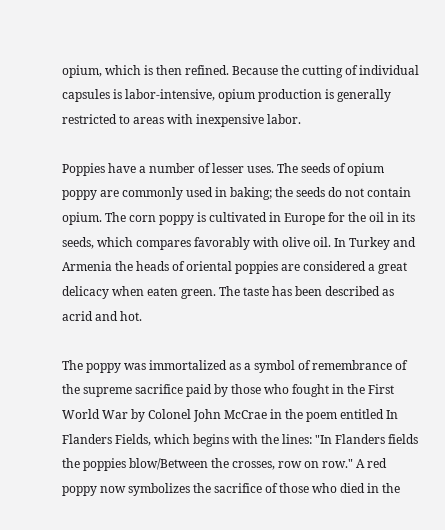opium, which is then refined. Because the cutting of individual capsules is labor-intensive, opium production is generally restricted to areas with inexpensive labor.

Poppies have a number of lesser uses. The seeds of opium poppy are commonly used in baking; the seeds do not contain opium. The corn poppy is cultivated in Europe for the oil in its seeds, which compares favorably with olive oil. In Turkey and Armenia the heads of oriental poppies are considered a great delicacy when eaten green. The taste has been described as acrid and hot.

The poppy was immortalized as a symbol of remembrance of the supreme sacrifice paid by those who fought in the First World War by Colonel John McCrae in the poem entitled In Flanders Fields, which begins with the lines: "In Flanders fields the poppies blow/Between the crosses, row on row." A red poppy now symbolizes the sacrifice of those who died in the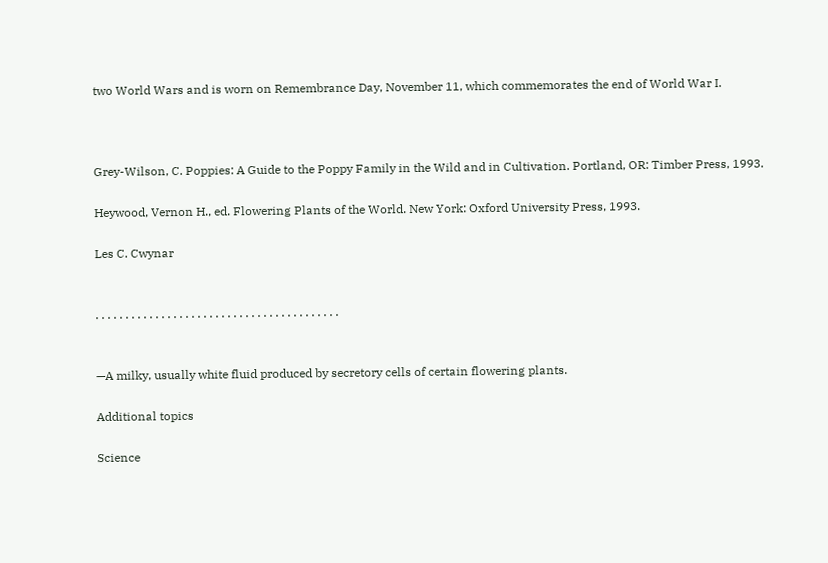two World Wars and is worn on Remembrance Day, November 11, which commemorates the end of World War I.



Grey-Wilson, C. Poppies: A Guide to the Poppy Family in the Wild and in Cultivation. Portland, OR: Timber Press, 1993.

Heywood, Vernon H., ed. Flowering Plants of the World. New York: Oxford University Press, 1993.

Les C. Cwynar


. . . . . . . . . . . . . . . . . . . . . . . . . . . . . . . . . . . . . . . . .


—A milky, usually white fluid produced by secretory cells of certain flowering plants.

Additional topics

Science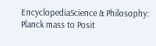EncyclopediaScience & Philosophy: Planck mass to Posit